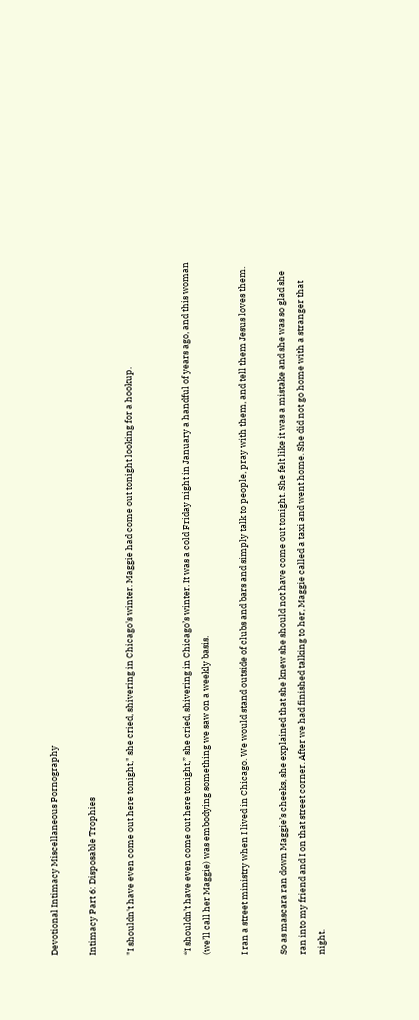Devotional Intimacy Miscellaneous Pornography

Intimacy Part 6: Disposable Trophies

"I shouldn't have even come out here tonight," she cried, shivering in Chicago's winter. Maggie had come out tonight looking for a hookup.


“I shouldn’t have even come out here tonight,” she cried, shivering in Chicago’s winter. It was a cold Friday night in January a handful of years ago, and this woman (we’ll call her Maggie) was embodying something we saw on a weekly basis.

I ran a street ministry when I lived in Chicago. We would stand outside of clubs and bars and simply talk to people, pray with them, and tell them Jesus loves them.

So as mascara ran down Maggie’s cheeks, she explained that she knew she should not have come out tonight. She felt like it was a mistake and she was so glad she ran into my friend and I on that street corner. After we had finished talking to her, Maggie called a taxi and went home. She did not go home with a stranger that night.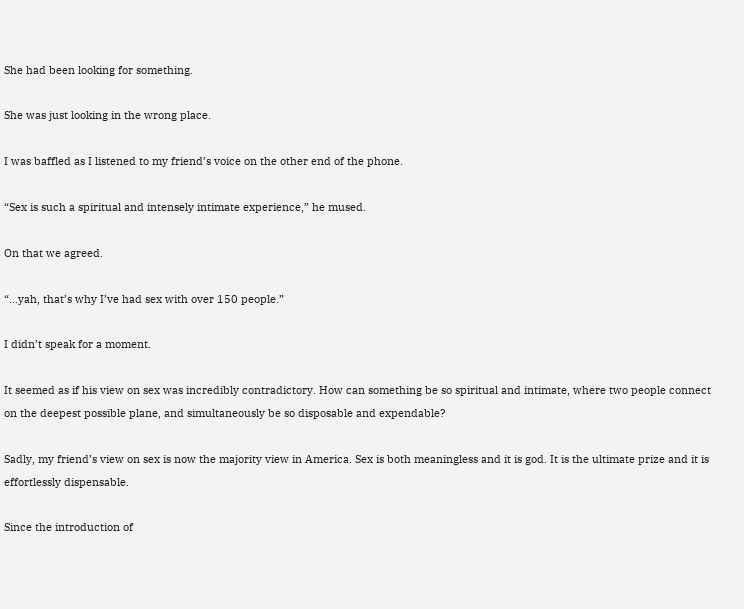She had been looking for something.

She was just looking in the wrong place.

I was baffled as I listened to my friend’s voice on the other end of the phone.

“Sex is such a spiritual and intensely intimate experience,” he mused.

On that we agreed.

“…yah, that’s why I’ve had sex with over 150 people.”

I didn’t speak for a moment.

It seemed as if his view on sex was incredibly contradictory. How can something be so spiritual and intimate, where two people connect on the deepest possible plane, and simultaneously be so disposable and expendable?

Sadly, my friend’s view on sex is now the majority view in America. Sex is both meaningless and it is god. It is the ultimate prize and it is effortlessly dispensable.

Since the introduction of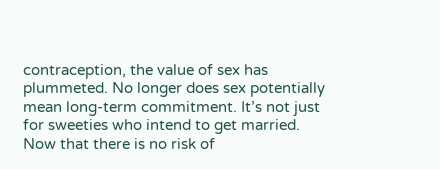contraception, the value of sex has plummeted. No longer does sex potentially mean long-term commitment. It’s not just for sweeties who intend to get married. Now that there is no risk of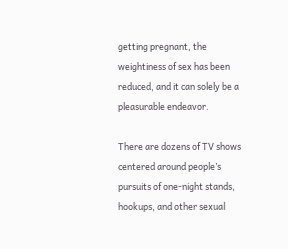getting pregnant, the weightiness of sex has been reduced, and it can solely be a pleasurable endeavor.

There are dozens of TV shows centered around people’s pursuits of one-night stands, hookups, and other sexual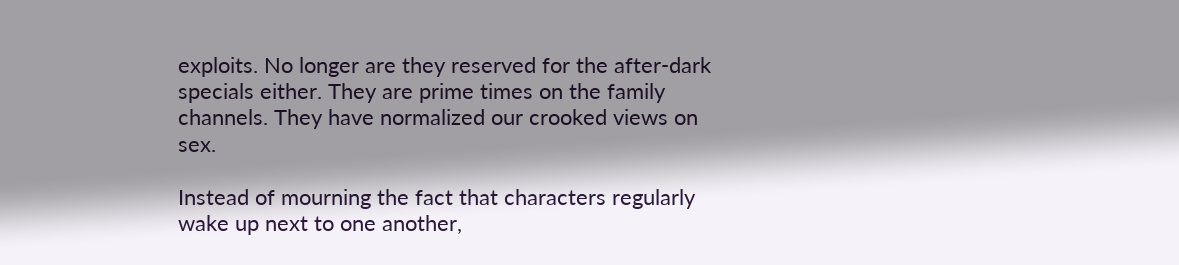exploits. No longer are they reserved for the after-dark specials either. They are prime times on the family channels. They have normalized our crooked views on sex.

Instead of mourning the fact that characters regularly wake up next to one another,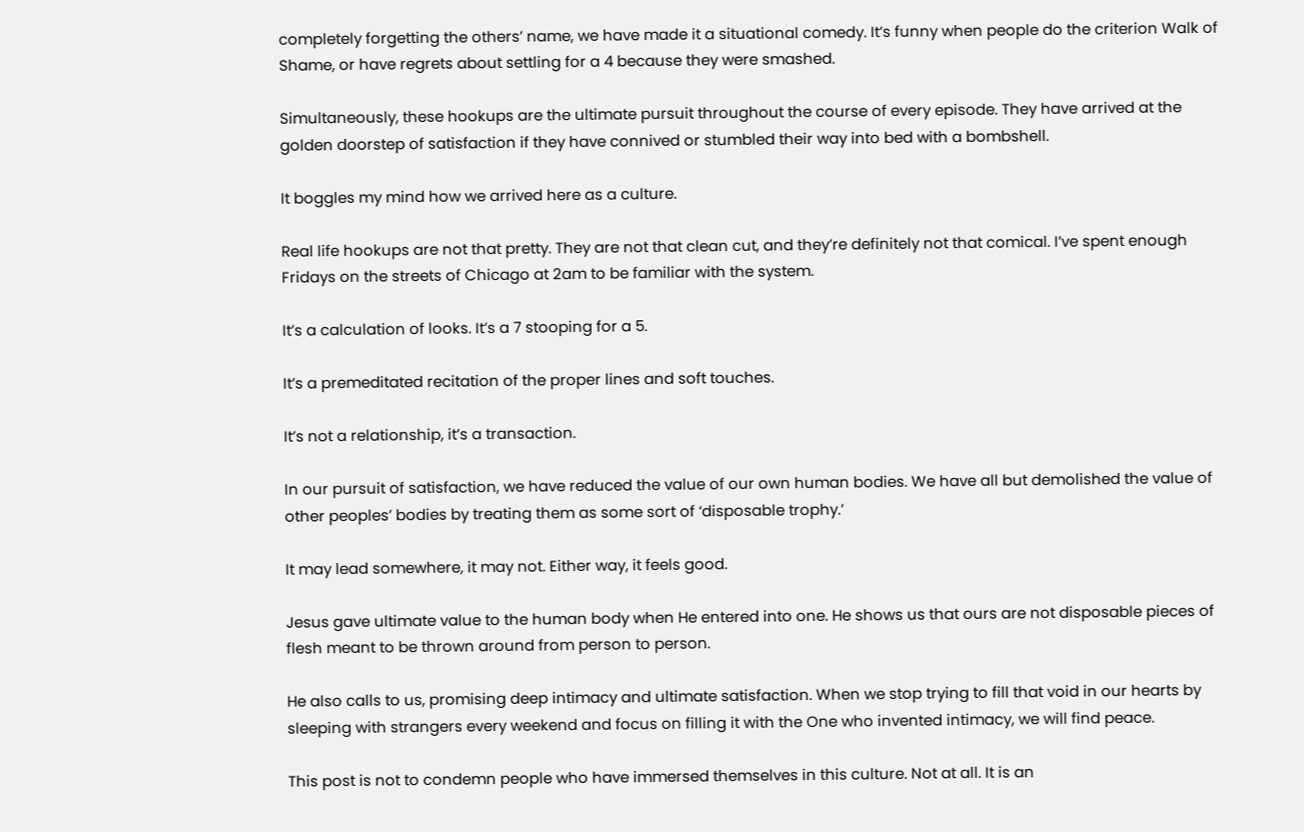completely forgetting the others’ name, we have made it a situational comedy. It’s funny when people do the criterion Walk of Shame, or have regrets about settling for a 4 because they were smashed.

Simultaneously, these hookups are the ultimate pursuit throughout the course of every episode. They have arrived at the golden doorstep of satisfaction if they have connived or stumbled their way into bed with a bombshell.

It boggles my mind how we arrived here as a culture.

Real life hookups are not that pretty. They are not that clean cut, and they’re definitely not that comical. I’ve spent enough Fridays on the streets of Chicago at 2am to be familiar with the system.

It’s a calculation of looks. It’s a 7 stooping for a 5.

It’s a premeditated recitation of the proper lines and soft touches.

It’s not a relationship, it’s a transaction.

In our pursuit of satisfaction, we have reduced the value of our own human bodies. We have all but demolished the value of other peoples’ bodies by treating them as some sort of ‘disposable trophy.’

It may lead somewhere, it may not. Either way, it feels good.

Jesus gave ultimate value to the human body when He entered into one. He shows us that ours are not disposable pieces of flesh meant to be thrown around from person to person.

He also calls to us, promising deep intimacy and ultimate satisfaction. When we stop trying to fill that void in our hearts by sleeping with strangers every weekend and focus on filling it with the One who invented intimacy, we will find peace.

This post is not to condemn people who have immersed themselves in this culture. Not at all. It is an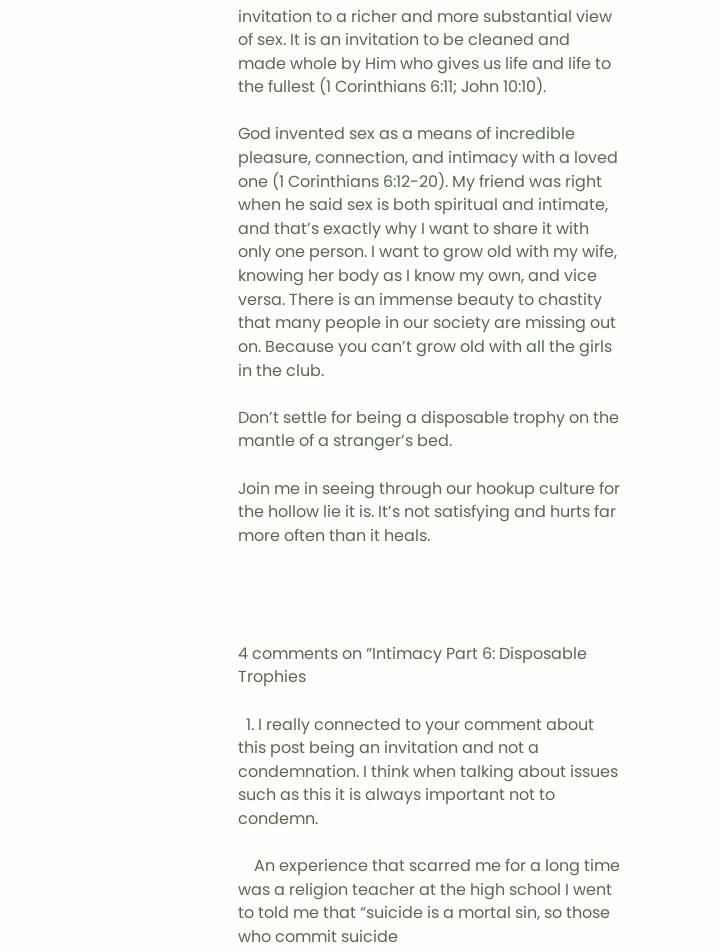invitation to a richer and more substantial view of sex. It is an invitation to be cleaned and made whole by Him who gives us life and life to the fullest (1 Corinthians 6:11; John 10:10).

God invented sex as a means of incredible pleasure, connection, and intimacy with a loved one (1 Corinthians 6:12-20). My friend was right when he said sex is both spiritual and intimate, and that’s exactly why I want to share it with only one person. I want to grow old with my wife, knowing her body as I know my own, and vice versa. There is an immense beauty to chastity that many people in our society are missing out on. Because you can’t grow old with all the girls in the club.

Don’t settle for being a disposable trophy on the mantle of a stranger’s bed.

Join me in seeing through our hookup culture for the hollow lie it is. It’s not satisfying and hurts far more often than it heals.




4 comments on “Intimacy Part 6: Disposable Trophies

  1. I really connected to your comment about this post being an invitation and not a condemnation. I think when talking about issues such as this it is always important not to condemn.

    An experience that scarred me for a long time was a religion teacher at the high school I went to told me that “suicide is a mortal sin, so those who commit suicide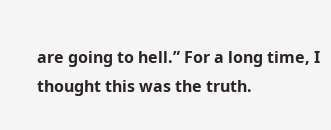are going to hell.” For a long time, I thought this was the truth.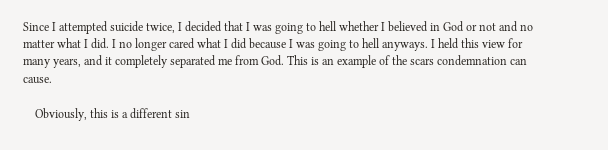Since I attempted suicide twice, I decided that I was going to hell whether I believed in God or not and no matter what I did. I no longer cared what I did because I was going to hell anyways. I held this view for many years, and it completely separated me from God. This is an example of the scars condemnation can cause.

    Obviously, this is a different sin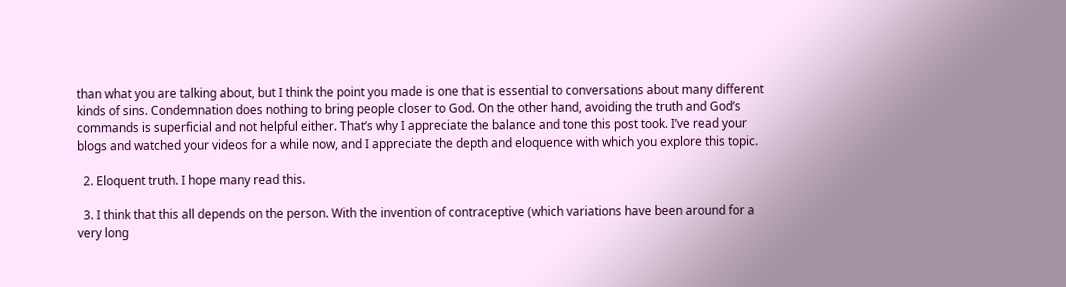than what you are talking about, but I think the point you made is one that is essential to conversations about many different kinds of sins. Condemnation does nothing to bring people closer to God. On the other hand, avoiding the truth and God’s commands is superficial and not helpful either. That’s why I appreciate the balance and tone this post took. I’ve read your blogs and watched your videos for a while now, and I appreciate the depth and eloquence with which you explore this topic.

  2. Eloquent truth. I hope many read this.

  3. I think that this all depends on the person. With the invention of contraceptive (which variations have been around for a very long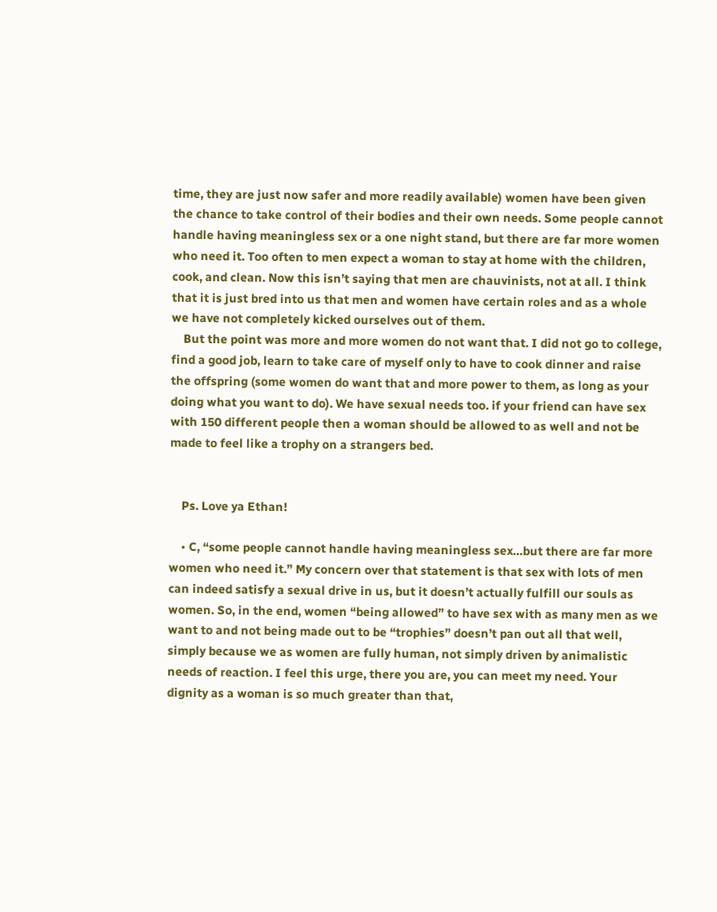time, they are just now safer and more readily available) women have been given the chance to take control of their bodies and their own needs. Some people cannot handle having meaningless sex or a one night stand, but there are far more women who need it. Too often to men expect a woman to stay at home with the children, cook, and clean. Now this isn’t saying that men are chauvinists, not at all. I think that it is just bred into us that men and women have certain roles and as a whole we have not completely kicked ourselves out of them.
    But the point was more and more women do not want that. I did not go to college, find a good job, learn to take care of myself only to have to cook dinner and raise the offspring (some women do want that and more power to them, as long as your doing what you want to do). We have sexual needs too. if your friend can have sex with 150 different people then a woman should be allowed to as well and not be made to feel like a trophy on a strangers bed.


    Ps. Love ya Ethan!

    • C, “some people cannot handle having meaningless sex…but there are far more women who need it.” My concern over that statement is that sex with lots of men can indeed satisfy a sexual drive in us, but it doesn’t actually fulfill our souls as women. So, in the end, women “being allowed” to have sex with as many men as we want to and not being made out to be “trophies” doesn’t pan out all that well, simply because we as women are fully human, not simply driven by animalistic needs of reaction. I feel this urge, there you are, you can meet my need. Your dignity as a woman is so much greater than that,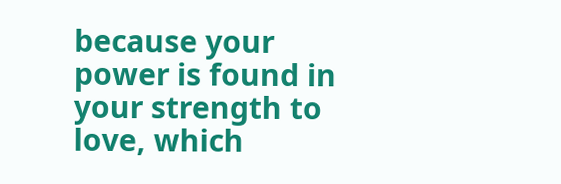because your power is found in your strength to love, which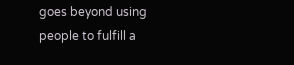goes beyond using people to fulfill a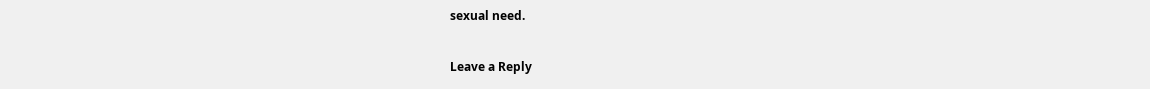sexual need.

Leave a Reply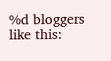%d bloggers like this: